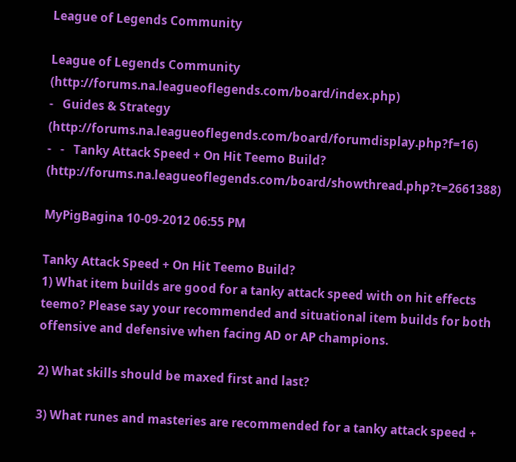League of Legends Community

League of Legends Community (http://forums.na.leagueoflegends.com/board/index.php)
-   Guides & Strategy (http://forums.na.leagueoflegends.com/board/forumdisplay.php?f=16)
-   -   Tanky Attack Speed + On Hit Teemo Build? (http://forums.na.leagueoflegends.com/board/showthread.php?t=2661388)

MyPigBagina 10-09-2012 06:55 PM

Tanky Attack Speed + On Hit Teemo Build?
1) What item builds are good for a tanky attack speed with on hit effects teemo? Please say your recommended and situational item builds for both offensive and defensive when facing AD or AP champions.

2) What skills should be maxed first and last?

3) What runes and masteries are recommended for a tanky attack speed +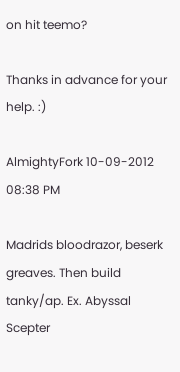on hit teemo?

Thanks in advance for your help. :)

AlmightyFork 10-09-2012 08:38 PM

Madrids bloodrazor, beserk greaves. Then build tanky/ap. Ex. Abyssal Scepter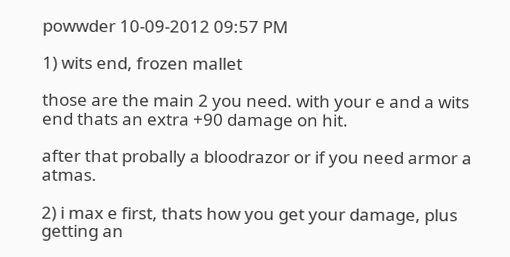powwder 10-09-2012 09:57 PM

1) wits end, frozen mallet

those are the main 2 you need. with your e and a wits end thats an extra +90 damage on hit.

after that probally a bloodrazor or if you need armor a atmas.

2) i max e first, thats how you get your damage, plus getting an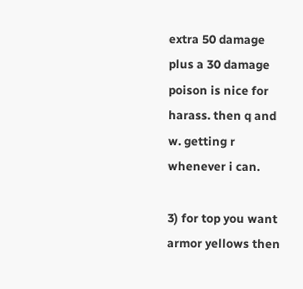extra 50 damage plus a 30 damage poison is nice for harass. then q and w. getting r whenever i can.

3) for top you want armor yellows then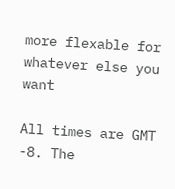more flexable for whatever else you want

All times are GMT -8. The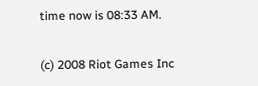time now is 08:33 AM.

(c) 2008 Riot Games Inc